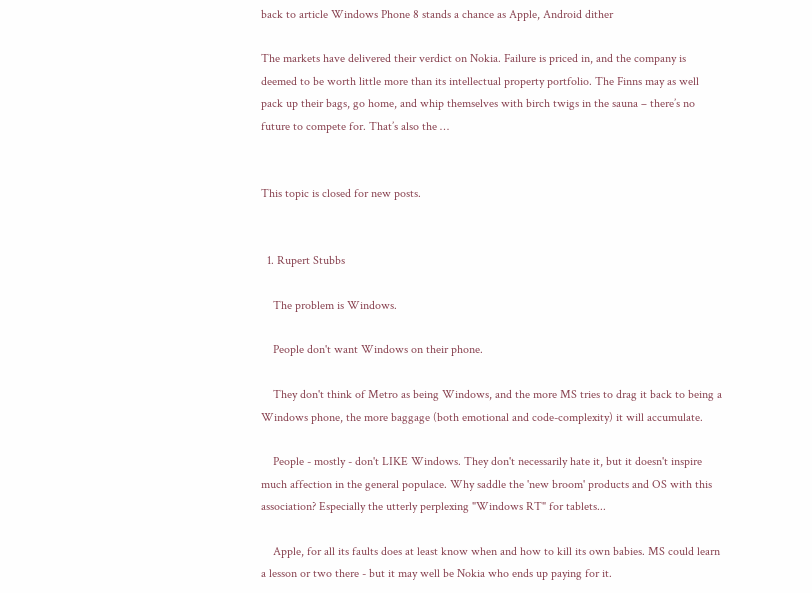back to article Windows Phone 8 stands a chance as Apple, Android dither

The markets have delivered their verdict on Nokia. Failure is priced in, and the company is deemed to be worth little more than its intellectual property portfolio. The Finns may as well pack up their bags, go home, and whip themselves with birch twigs in the sauna – there’s no future to compete for. That’s also the …


This topic is closed for new posts.


  1. Rupert Stubbs

    The problem is Windows.

    People don't want Windows on their phone.

    They don't think of Metro as being Windows, and the more MS tries to drag it back to being a Windows phone, the more baggage (both emotional and code-complexity) it will accumulate.

    People - mostly - don't LIKE Windows. They don't necessarily hate it, but it doesn't inspire much affection in the general populace. Why saddle the 'new broom' products and OS with this association? Especially the utterly perplexing "Windows RT" for tablets...

    Apple, for all its faults does at least know when and how to kill its own babies. MS could learn a lesson or two there - but it may well be Nokia who ends up paying for it.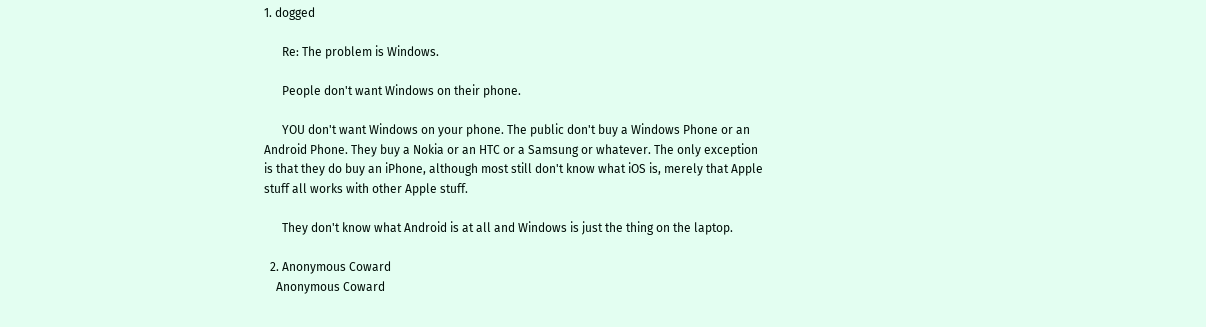1. dogged

      Re: The problem is Windows.

      People don't want Windows on their phone.

      YOU don't want Windows on your phone. The public don't buy a Windows Phone or an Android Phone. They buy a Nokia or an HTC or a Samsung or whatever. The only exception is that they do buy an iPhone, although most still don't know what iOS is, merely that Apple stuff all works with other Apple stuff.

      They don't know what Android is at all and Windows is just the thing on the laptop.

  2. Anonymous Coward
    Anonymous Coward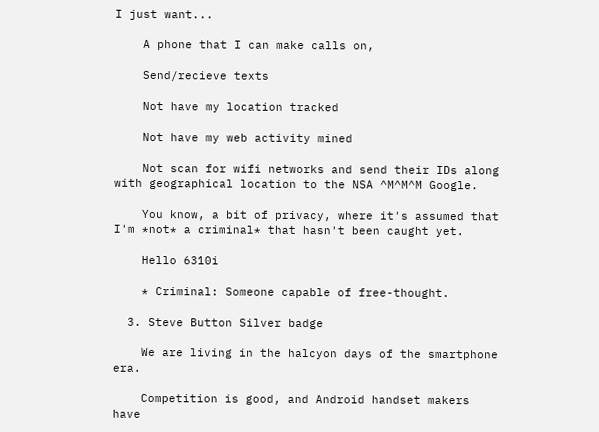I just want...

    A phone that I can make calls on,

    Send/recieve texts

    Not have my location tracked

    Not have my web activity mined

    Not scan for wifi networks and send their IDs along with geographical location to the NSA ^M^M^M Google.

    You know, a bit of privacy, where it's assumed that I'm *not* a criminal* that hasn't been caught yet.

    Hello 6310i

    * Criminal: Someone capable of free-thought.

  3. Steve Button Silver badge

    We are living in the halcyon days of the smartphone era.

    Competition is good, and Android handset makers have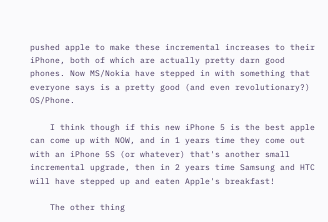pushed apple to make these incremental increases to their iPhone, both of which are actually pretty darn good phones. Now MS/Nokia have stepped in with something that everyone says is a pretty good (and even revolutionary?) OS/Phone.

    I think though if this new iPhone 5 is the best apple can come up with NOW, and in 1 years time they come out with an iPhone 5S (or whatever) that's another small incremental upgrade, then in 2 years time Samsung and HTC will have stepped up and eaten Apple's breakfast!

    The other thing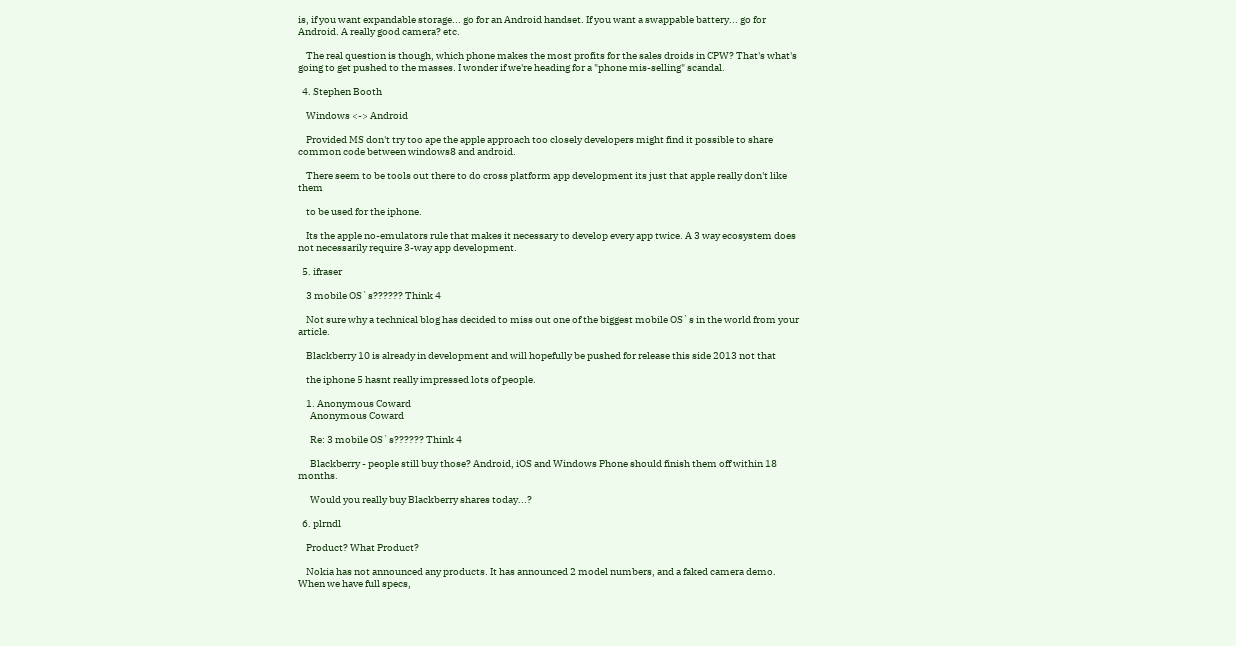is, if you want expandable storage... go for an Android handset. If you want a swappable battery... go for Android. A really good camera? etc.

    The real question is though, which phone makes the most profits for the sales droids in CPW? That's what's going to get pushed to the masses. I wonder if we're heading for a "phone mis-selling" scandal.

  4. Stephen Booth

    Windows <-> Android

    Provided MS don't try too ape the apple approach too closely developers might find it possible to share common code between windows8 and android.

    There seem to be tools out there to do cross platform app development its just that apple really don't like them

    to be used for the iphone.

    Its the apple no-emulators rule that makes it necessary to develop every app twice. A 3 way ecosystem does not necessarily require 3-way app development.

  5. ifraser

    3 mobile OS`s?????? Think 4

    Not sure why a technical blog has decided to miss out one of the biggest mobile OS`s in the world from your article.

    Blackberry 10 is already in development and will hopefully be pushed for release this side 2013 not that

    the iphone 5 hasnt really impressed lots of people.

    1. Anonymous Coward
      Anonymous Coward

      Re: 3 mobile OS`s?????? Think 4

      Blackberry - people still buy those? Android, iOS and Windows Phone should finish them off within 18 months.

      Would you really buy Blackberry shares today...?

  6. plrndl

    Product? What Product?

    Nokia has not announced any products. It has announced 2 model numbers, and a faked camera demo. When we have full specs,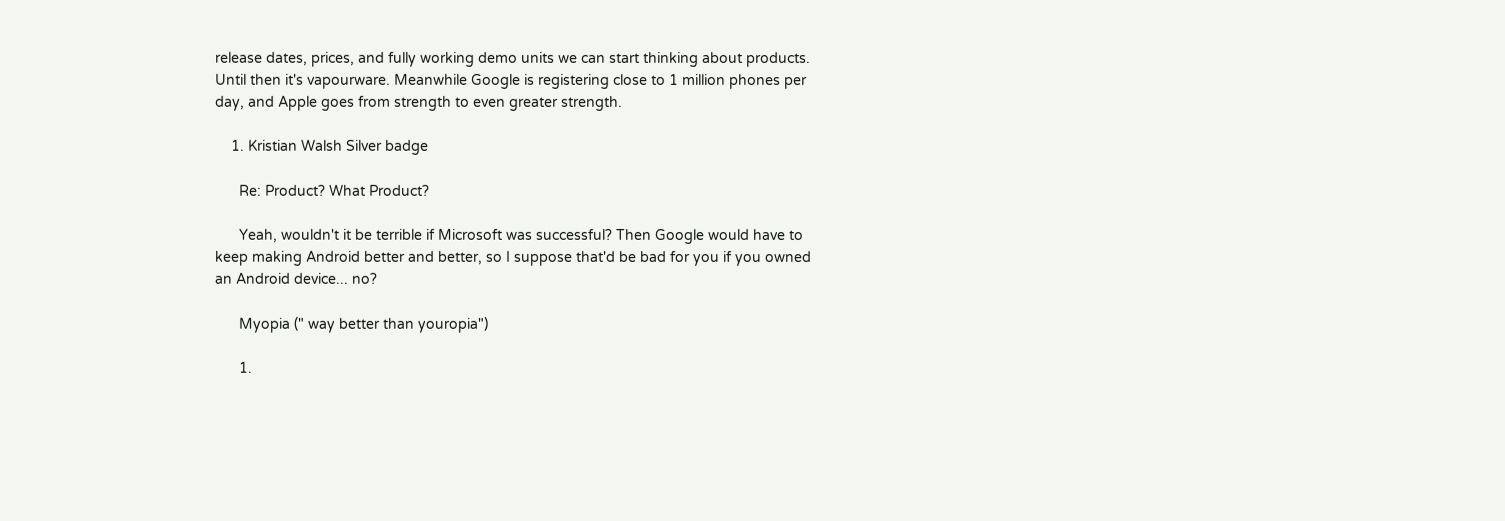release dates, prices, and fully working demo units we can start thinking about products. Until then it's vapourware. Meanwhile Google is registering close to 1 million phones per day, and Apple goes from strength to even greater strength.

    1. Kristian Walsh Silver badge

      Re: Product? What Product?

      Yeah, wouldn't it be terrible if Microsoft was successful? Then Google would have to keep making Android better and better, so I suppose that'd be bad for you if you owned an Android device... no?

      Myopia (" way better than youropia")

      1.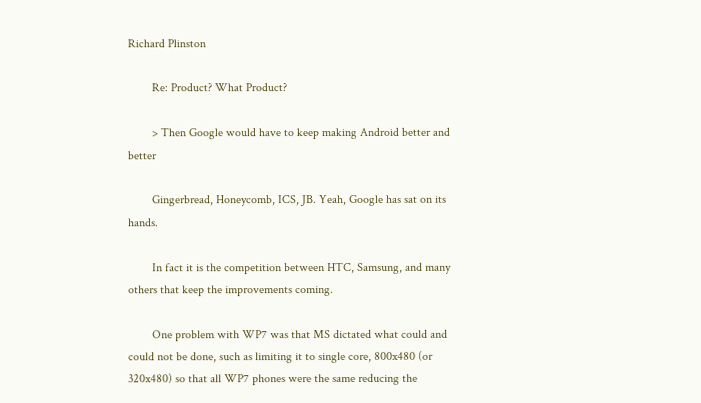Richard Plinston

        Re: Product? What Product?

        > Then Google would have to keep making Android better and better

        Gingerbread, Honeycomb, ICS, JB. Yeah, Google has sat on its hands.

        In fact it is the competition between HTC, Samsung, and many others that keep the improvements coming.

        One problem with WP7 was that MS dictated what could and could not be done, such as limiting it to single core, 800x480 (or 320x480) so that all WP7 phones were the same reducing the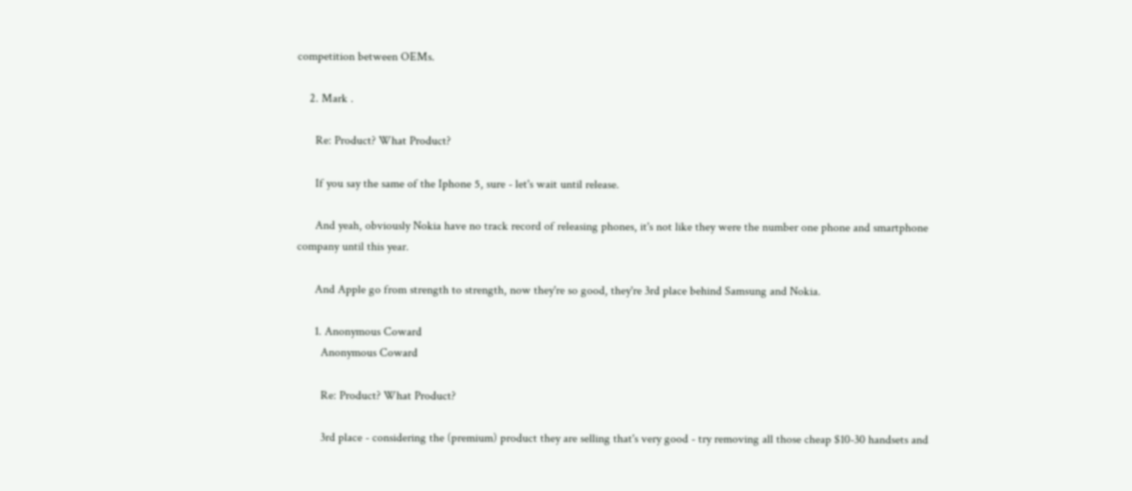competition between OEMs.

    2. Mark .

      Re: Product? What Product?

      If you say the same of the Iphone 5, sure - let's wait until release.

      And yeah, obviously Nokia have no track record of releasing phones, it's not like they were the number one phone and smartphone company until this year.

      And Apple go from strength to strength, now they're so good, they're 3rd place behind Samsung and Nokia.

      1. Anonymous Coward
        Anonymous Coward

        Re: Product? What Product?

        3rd place - considering the (premium) product they are selling that's very good - try removing all those cheap $10-30 handsets and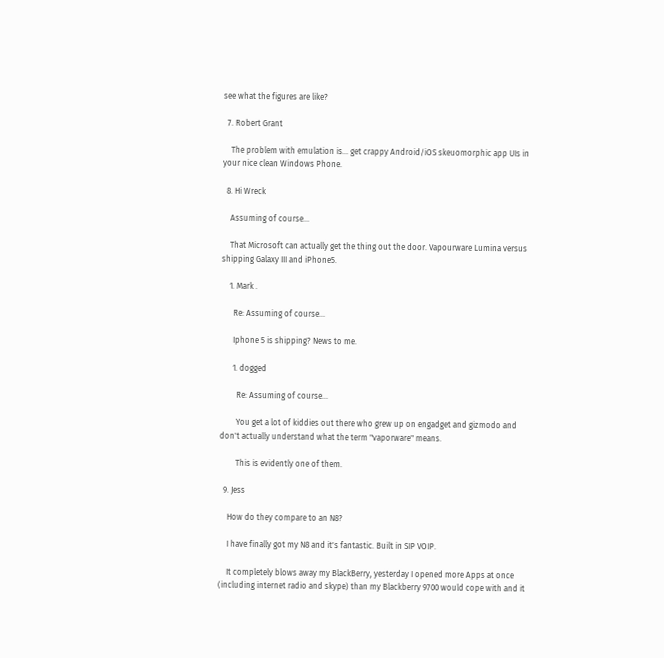see what the figures are like?

  7. Robert Grant

    The problem with emulation is... get crappy Android/iOS skeuomorphic app UIs in your nice clean Windows Phone.

  8. Hi Wreck

    Assuming of course...

    That Microsoft can actually get the thing out the door. Vapourware Lumina versus shipping Galaxy III and iPhone5.

    1. Mark .

      Re: Assuming of course...

      Iphone 5 is shipping? News to me.

      1. dogged

        Re: Assuming of course...

        You get a lot of kiddies out there who grew up on engadget and gizmodo and don't actually understand what the term "vaporware" means.

        This is evidently one of them.

  9. Jess

    How do they compare to an N8?

    I have finally got my N8 and it's fantastic. Built in SIP VOIP.

    It completely blows away my BlackBerry, yesterday I opened more Apps at once (including internet radio and skype) than my Blackberry 9700 would cope with and it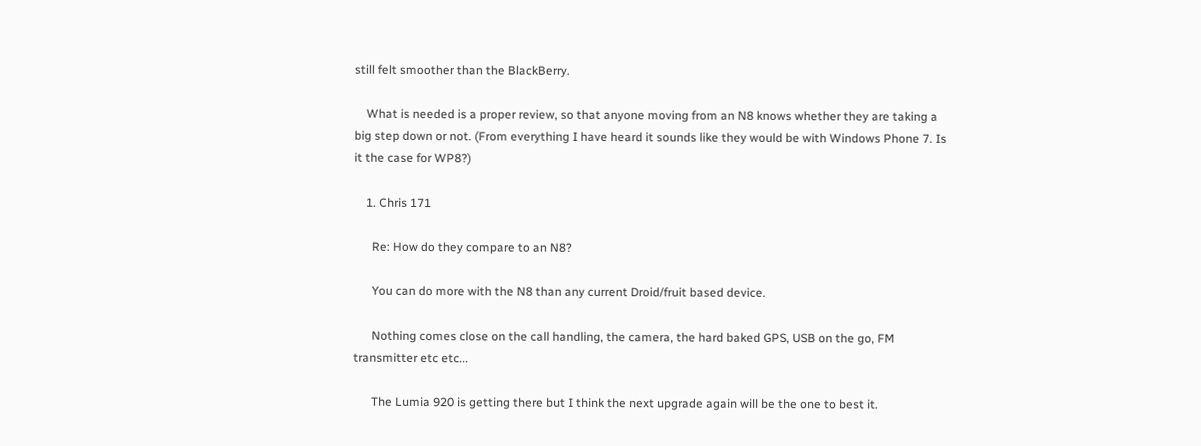still felt smoother than the BlackBerry.

    What is needed is a proper review, so that anyone moving from an N8 knows whether they are taking a big step down or not. (From everything I have heard it sounds like they would be with Windows Phone 7. Is it the case for WP8?)

    1. Chris 171

      Re: How do they compare to an N8?

      You can do more with the N8 than any current Droid/fruit based device.

      Nothing comes close on the call handling, the camera, the hard baked GPS, USB on the go, FM transmitter etc etc...

      The Lumia 920 is getting there but I think the next upgrade again will be the one to best it.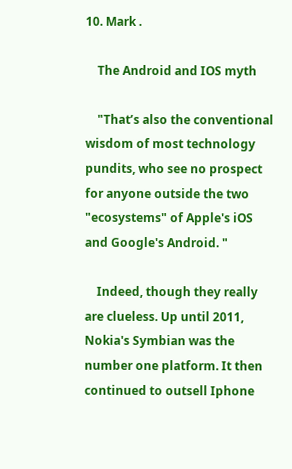10. Mark .

    The Android and IOS myth

    "That’s also the conventional wisdom of most technology pundits, who see no prospect for anyone outside the two "ecosystems" of Apple's iOS and Google's Android. "

    Indeed, though they really are clueless. Up until 2011, Nokia's Symbian was the number one platform. It then continued to outsell Iphone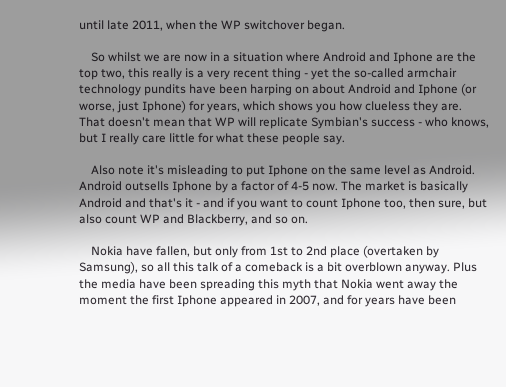until late 2011, when the WP switchover began.

    So whilst we are now in a situation where Android and Iphone are the top two, this really is a very recent thing - yet the so-called armchair technology pundits have been harping on about Android and Iphone (or worse, just Iphone) for years, which shows you how clueless they are. That doesn't mean that WP will replicate Symbian's success - who knows, but I really care little for what these people say.

    Also note it's misleading to put Iphone on the same level as Android. Android outsells Iphone by a factor of 4-5 now. The market is basically Android and that's it - and if you want to count Iphone too, then sure, but also count WP and Blackberry, and so on.

    Nokia have fallen, but only from 1st to 2nd place (overtaken by Samsung), so all this talk of a comeback is a bit overblown anyway. Plus the media have been spreading this myth that Nokia went away the moment the first Iphone appeared in 2007, and for years have been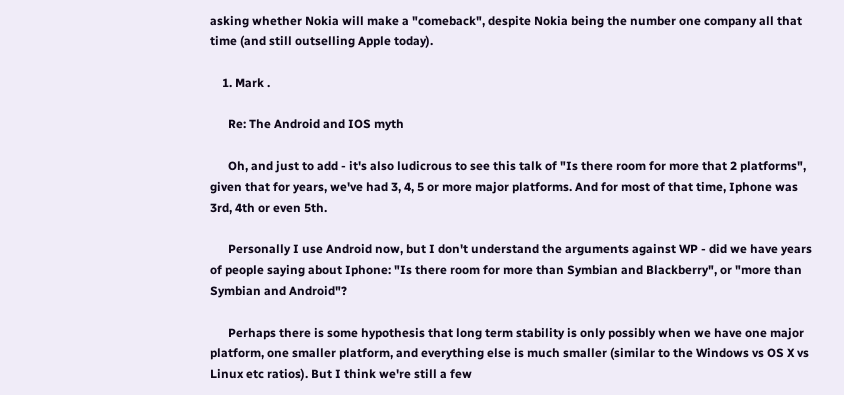asking whether Nokia will make a "comeback", despite Nokia being the number one company all that time (and still outselling Apple today).

    1. Mark .

      Re: The Android and IOS myth

      Oh, and just to add - it's also ludicrous to see this talk of "Is there room for more that 2 platforms", given that for years, we've had 3, 4, 5 or more major platforms. And for most of that time, Iphone was 3rd, 4th or even 5th.

      Personally I use Android now, but I don't understand the arguments against WP - did we have years of people saying about Iphone: "Is there room for more than Symbian and Blackberry", or "more than Symbian and Android"?

      Perhaps there is some hypothesis that long term stability is only possibly when we have one major platform, one smaller platform, and everything else is much smaller (similar to the Windows vs OS X vs Linux etc ratios). But I think we're still a few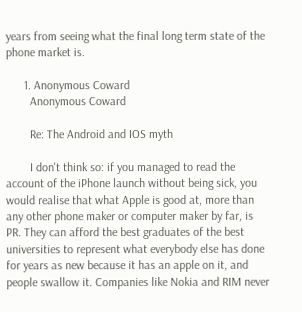years from seeing what the final long term state of the phone market is.

      1. Anonymous Coward
        Anonymous Coward

        Re: The Android and IOS myth

        I don't think so: if you managed to read the account of the iPhone launch without being sick, you would realise that what Apple is good at, more than any other phone maker or computer maker by far, is PR. They can afford the best graduates of the best universities to represent what everybody else has done for years as new because it has an apple on it, and people swallow it. Companies like Nokia and RIM never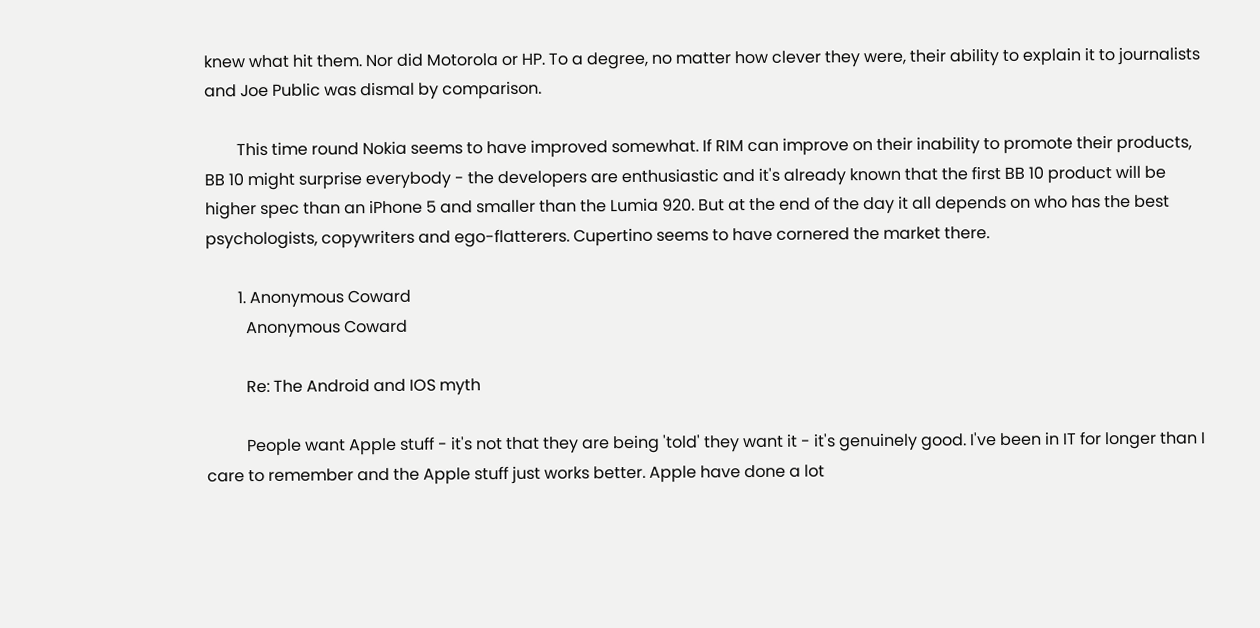knew what hit them. Nor did Motorola or HP. To a degree, no matter how clever they were, their ability to explain it to journalists and Joe Public was dismal by comparison.

        This time round Nokia seems to have improved somewhat. If RIM can improve on their inability to promote their products, BB 10 might surprise everybody - the developers are enthusiastic and it's already known that the first BB 10 product will be higher spec than an iPhone 5 and smaller than the Lumia 920. But at the end of the day it all depends on who has the best psychologists, copywriters and ego-flatterers. Cupertino seems to have cornered the market there.

        1. Anonymous Coward
          Anonymous Coward

          Re: The Android and IOS myth

          People want Apple stuff - it's not that they are being 'told' they want it - it's genuinely good. I've been in IT for longer than I care to remember and the Apple stuff just works better. Apple have done a lot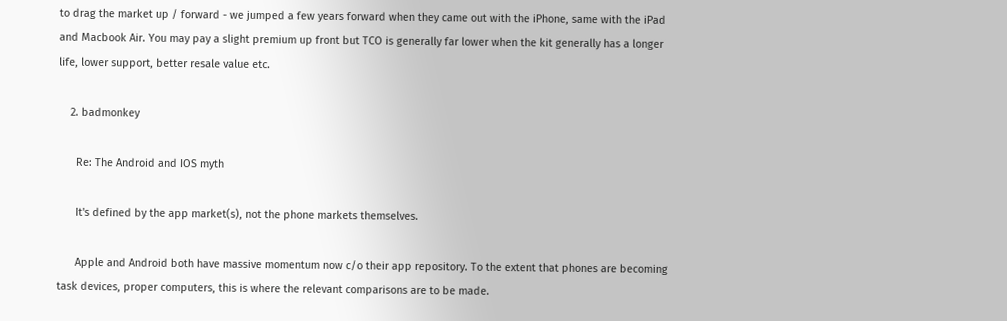to drag the market up / forward - we jumped a few years forward when they came out with the iPhone, same with the iPad and Macbook Air. You may pay a slight premium up front but TCO is generally far lower when the kit generally has a longer life, lower support, better resale value etc.

    2. badmonkey

      Re: The Android and IOS myth

      It's defined by the app market(s), not the phone markets themselves.

      Apple and Android both have massive momentum now c/o their app repository. To the extent that phones are becoming task devices, proper computers, this is where the relevant comparisons are to be made.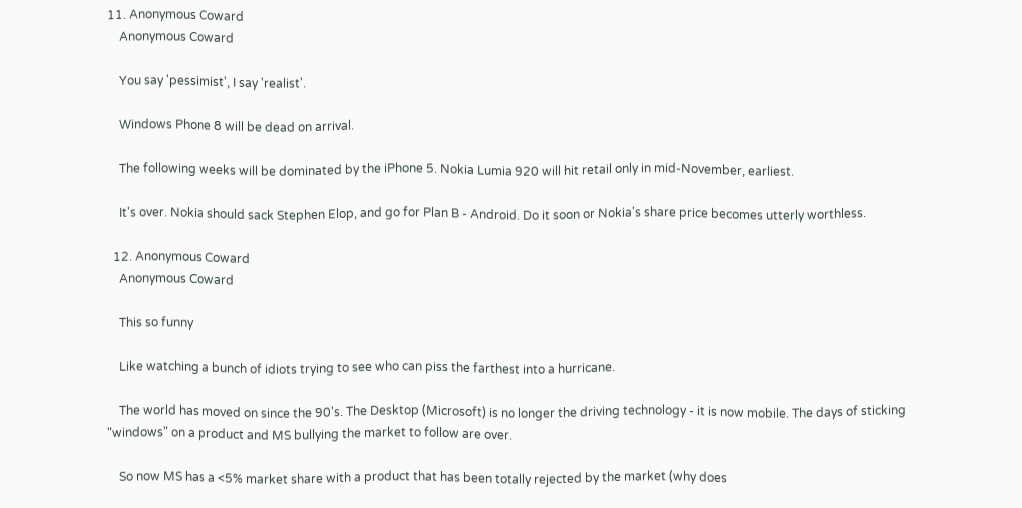11. Anonymous Coward
    Anonymous Coward

    You say 'pessimist', I say 'realist'.

    Windows Phone 8 will be dead on arrival.

    The following weeks will be dominated by the iPhone 5. Nokia Lumia 920 will hit retail only in mid-November, earliest.

    It's over. Nokia should sack Stephen Elop, and go for Plan B - Android. Do it soon or Nokia's share price becomes utterly worthless.

  12. Anonymous Coward
    Anonymous Coward

    This so funny

    Like watching a bunch of idiots trying to see who can piss the farthest into a hurricane.

    The world has moved on since the 90's. The Desktop (Microsoft) is no longer the driving technology - it is now mobile. The days of sticking "windows" on a product and MS bullying the market to follow are over.

    So now MS has a <5% market share with a product that has been totally rejected by the market (why does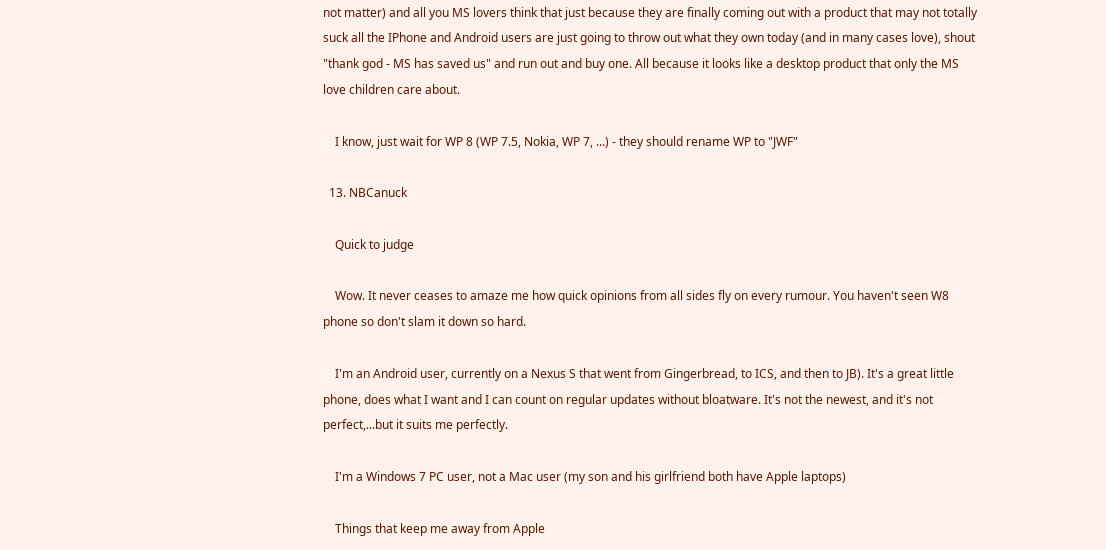not matter) and all you MS lovers think that just because they are finally coming out with a product that may not totally suck all the IPhone and Android users are just going to throw out what they own today (and in many cases love), shout "thank god - MS has saved us" and run out and buy one. All because it looks like a desktop product that only the MS love children care about.

    I know, just wait for WP 8 (WP 7.5, Nokia, WP 7, ...) - they should rename WP to "JWF"

  13. NBCanuck

    Quick to judge

    Wow. It never ceases to amaze me how quick opinions from all sides fly on every rumour. You haven't seen W8 phone so don't slam it down so hard.

    I'm an Android user, currently on a Nexus S that went from Gingerbread, to ICS, and then to JB). It's a great little phone, does what I want and I can count on regular updates without bloatware. It's not the newest, and it's not perfect,...but it suits me perfectly.

    I'm a Windows 7 PC user, not a Mac user (my son and his girlfriend both have Apple laptops)

    Things that keep me away from Apple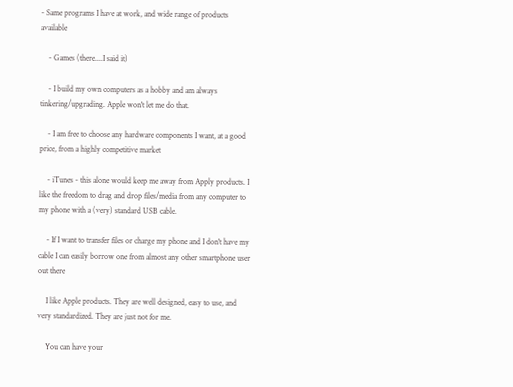- Same programs I have at work, and wide range of products available

    - Games (there....I said it)

    - I build my own computers as a hobby and am always tinkering/upgrading. Apple won't let me do that.

    - I am free to choose any hardware components I want, at a good price, from a highly competitive market

    - iTunes - this alone would keep me away from Apply products. I like the freedom to drag and drop files/media from any computer to my phone with a (very) standard USB cable.

    - If I want to transfer files or charge my phone and I don't have my cable I can easily borrow one from almost any other smartphone user out there

    I like Apple products. They are well designed, easy to use, and very standardized. They are just not for me.

    You can have your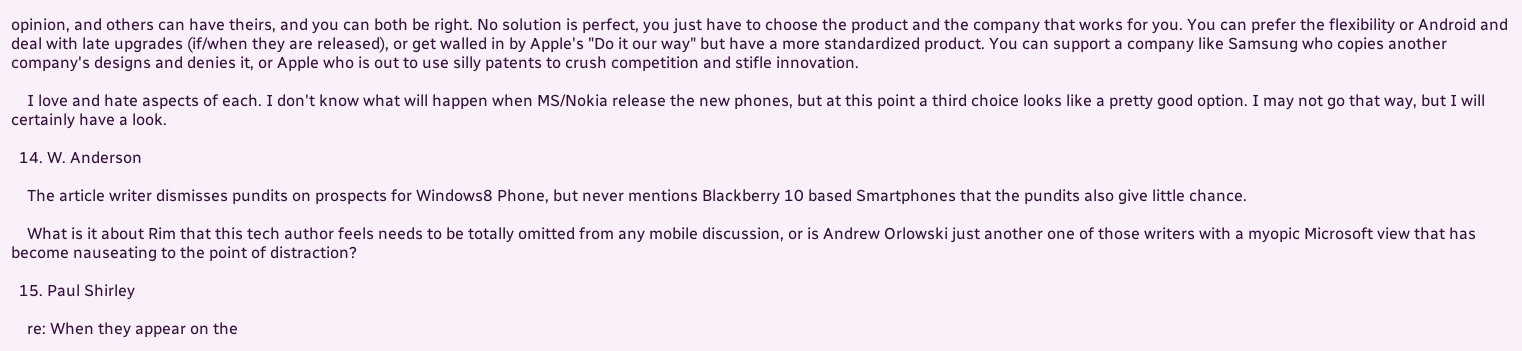opinion, and others can have theirs, and you can both be right. No solution is perfect, you just have to choose the product and the company that works for you. You can prefer the flexibility or Android and deal with late upgrades (if/when they are released), or get walled in by Apple's "Do it our way" but have a more standardized product. You can support a company like Samsung who copies another company's designs and denies it, or Apple who is out to use silly patents to crush competition and stifle innovation.

    I love and hate aspects of each. I don't know what will happen when MS/Nokia release the new phones, but at this point a third choice looks like a pretty good option. I may not go that way, but I will certainly have a look.

  14. W. Anderson

    The article writer dismisses pundits on prospects for Windows8 Phone, but never mentions Blackberry 10 based Smartphones that the pundits also give little chance.

    What is it about Rim that this tech author feels needs to be totally omitted from any mobile discussion, or is Andrew Orlowski just another one of those writers with a myopic Microsoft view that has become nauseating to the point of distraction?

  15. Paul Shirley

    re: When they appear on the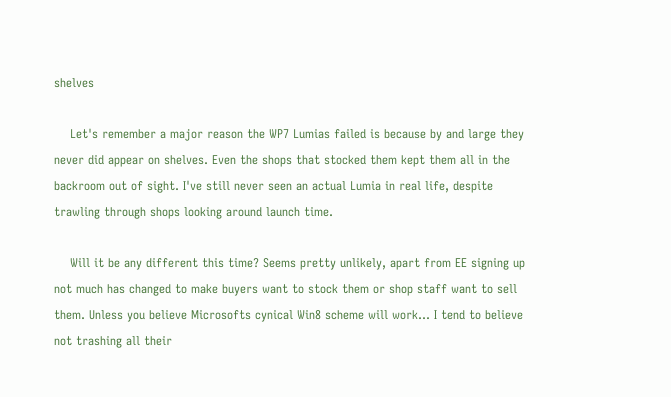shelves

    Let's remember a major reason the WP7 Lumias failed is because by and large they never did appear on shelves. Even the shops that stocked them kept them all in the backroom out of sight. I've still never seen an actual Lumia in real life, despite trawling through shops looking around launch time.

    Will it be any different this time? Seems pretty unlikely, apart from EE signing up not much has changed to make buyers want to stock them or shop staff want to sell them. Unless you believe Microsofts cynical Win8 scheme will work... I tend to believe not trashing all their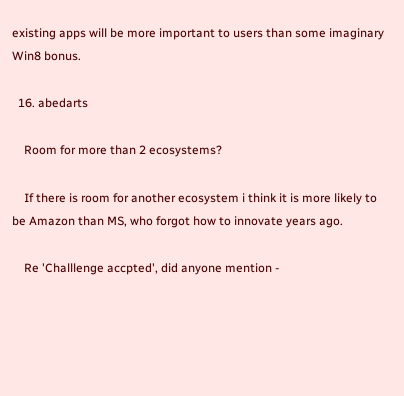existing apps will be more important to users than some imaginary Win8 bonus.

  16. abedarts

    Room for more than 2 ecosystems?

    If there is room for another ecosystem i think it is more likely to be Amazon than MS, who forgot how to innovate years ago.

    Re 'Challlenge accpted', did anyone mention -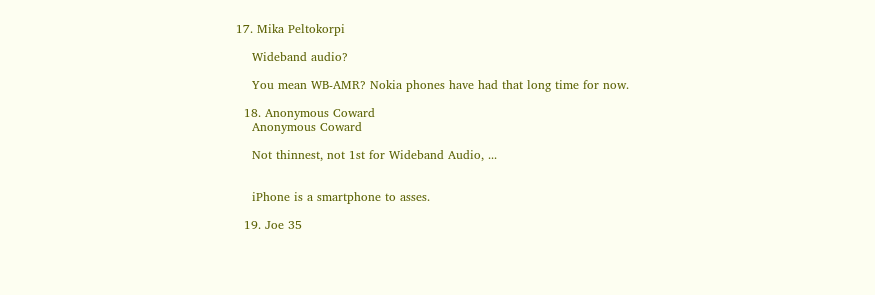17. Mika Peltokorpi

    Wideband audio?

    You mean WB-AMR? Nokia phones have had that long time for now.

  18. Anonymous Coward
    Anonymous Coward

    Not thinnest, not 1st for Wideband Audio, ...


    iPhone is a smartphone to asses.

  19. Joe 35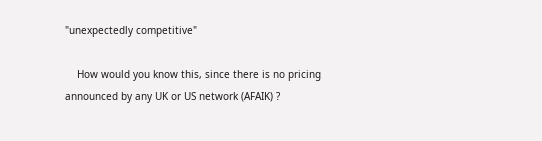"unexpectedly competitive"

    How would you know this, since there is no pricing announced by any UK or US network (AFAIK) ?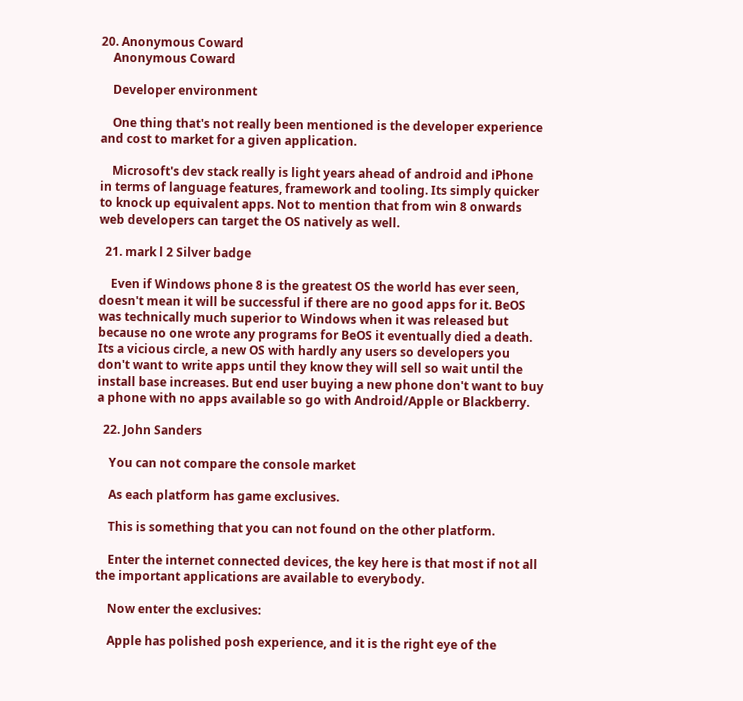20. Anonymous Coward
    Anonymous Coward

    Developer environment

    One thing that's not really been mentioned is the developer experience and cost to market for a given application.

    Microsoft's dev stack really is light years ahead of android and iPhone in terms of language features, framework and tooling. Its simply quicker to knock up equivalent apps. Not to mention that from win 8 onwards web developers can target the OS natively as well.

  21. mark l 2 Silver badge

    Even if Windows phone 8 is the greatest OS the world has ever seen, doesn't mean it will be successful if there are no good apps for it. BeOS was technically much superior to Windows when it was released but because no one wrote any programs for BeOS it eventually died a death. Its a vicious circle, a new OS with hardly any users so developers you don't want to write apps until they know they will sell so wait until the install base increases. But end user buying a new phone don't want to buy a phone with no apps available so go with Android/Apple or Blackberry.

  22. John Sanders

    You can not compare the console market

    As each platform has game exclusives.

    This is something that you can not found on the other platform.

    Enter the internet connected devices, the key here is that most if not all the important applications are available to everybody.

    Now enter the exclusives:

    Apple has polished posh experience, and it is the right eye of the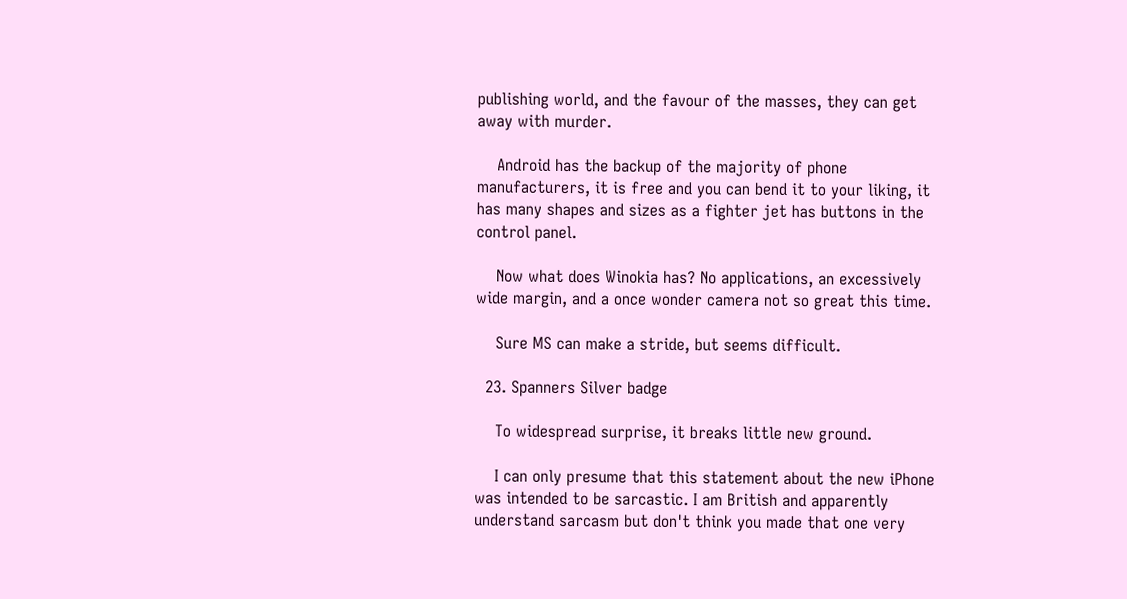publishing world, and the favour of the masses, they can get away with murder.

    Android has the backup of the majority of phone manufacturers, it is free and you can bend it to your liking, it has many shapes and sizes as a fighter jet has buttons in the control panel.

    Now what does Winokia has? No applications, an excessively wide margin, and a once wonder camera not so great this time.

    Sure MS can make a stride, but seems difficult.

  23. Spanners Silver badge

    To widespread surprise, it breaks little new ground.

    I can only presume that this statement about the new iPhone was intended to be sarcastic. I am British and apparently understand sarcasm but don't think you made that one very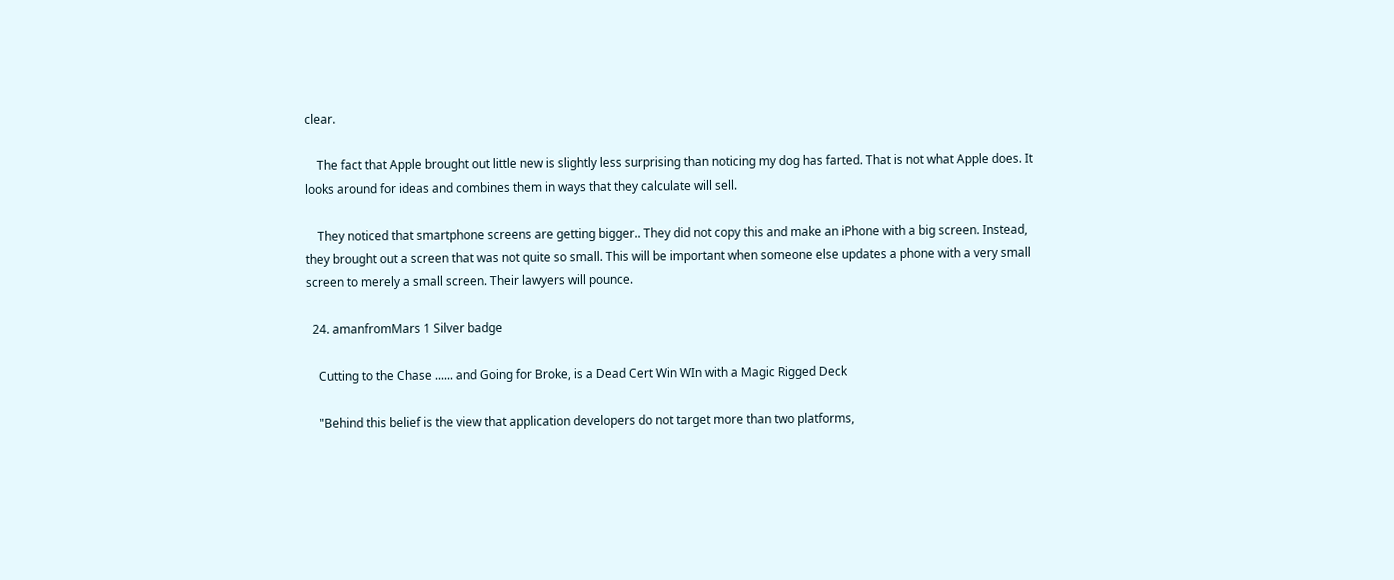clear.

    The fact that Apple brought out little new is slightly less surprising than noticing my dog has farted. That is not what Apple does. It looks around for ideas and combines them in ways that they calculate will sell.

    They noticed that smartphone screens are getting bigger.. They did not copy this and make an iPhone with a big screen. Instead, they brought out a screen that was not quite so small. This will be important when someone else updates a phone with a very small screen to merely a small screen. Their lawyers will pounce.

  24. amanfromMars 1 Silver badge

    Cutting to the Chase ...... and Going for Broke, is a Dead Cert Win WIn with a Magic Rigged Deck

    "Behind this belief is the view that application developers do not target more than two platforms,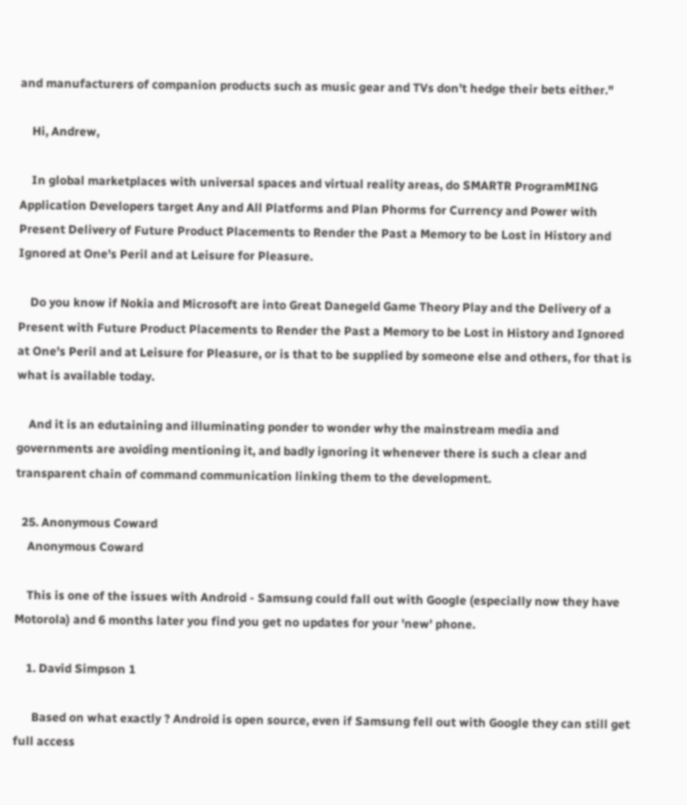and manufacturers of companion products such as music gear and TVs don’t hedge their bets either."

    Hi, Andrew,

    In global marketplaces with universal spaces and virtual reality areas, do SMARTR ProgramMING Application Developers target Any and All Platforms and Plan Phorms for Currency and Power with Present Delivery of Future Product Placements to Render the Past a Memory to be Lost in History and Ignored at One's Peril and at Leisure for Pleasure.

    Do you know if Nokia and Microsoft are into Great Danegeld Game Theory Play and the Delivery of a Present with Future Product Placements to Render the Past a Memory to be Lost in History and Ignored at One's Peril and at Leisure for Pleasure, or is that to be supplied by someone else and others, for that is what is available today.

    And it is an edutaining and illuminating ponder to wonder why the mainstream media and governments are avoiding mentioning it, and badly ignoring it whenever there is such a clear and transparent chain of command communication linking them to the development.

  25. Anonymous Coward
    Anonymous Coward

    This is one of the issues with Android - Samsung could fall out with Google (especially now they have Motorola) and 6 months later you find you get no updates for your 'new' phone.

    1. David Simpson 1

      Based on what exactly ? Android is open source, even if Samsung fell out with Google they can still get full access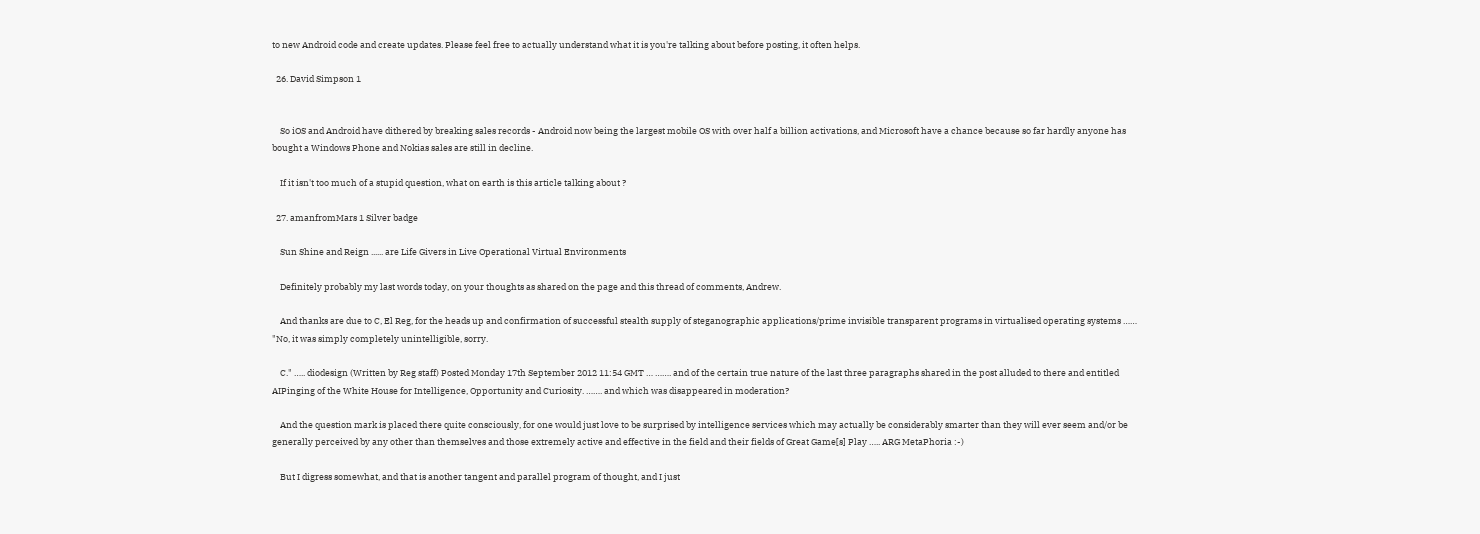to new Android code and create updates. Please feel free to actually understand what it is you're talking about before posting, it often helps.

  26. David Simpson 1


    So iOS and Android have dithered by breaking sales records - Android now being the largest mobile OS with over half a billion activations, and Microsoft have a chance because so far hardly anyone has bought a Windows Phone and Nokias sales are still in decline.

    If it isn't too much of a stupid question, what on earth is this article talking about ?

  27. amanfromMars 1 Silver badge

    Sun Shine and Reign ...... are Life Givers in Live Operational Virtual Environments

    Definitely probably my last words today, on your thoughts as shared on the page and this thread of comments, Andrew.

    And thanks are due to C, El Reg, for the heads up and confirmation of successful stealth supply of steganographic applications/prime invisible transparent programs in virtualised operating systems …… "No, it was simply completely unintelligible, sorry.

    C." ….. diodesign (Written by Reg staff) Posted Monday 17th September 2012 11:54 GMT … ……. and of the certain true nature of the last three paragraphs shared in the post alluded to there and entitled AIPinging of the White House for Intelligence, Opportunity and Curiosity. ……. and which was disappeared in moderation?

    And the question mark is placed there quite consciously, for one would just love to be surprised by intelligence services which may actually be considerably smarter than they will ever seem and/or be generally perceived by any other than themselves and those extremely active and effective in the field and their fields of Great Game[s] Play ….. ARG MetaPhoria :-)

    But I digress somewhat, and that is another tangent and parallel program of thought, and I just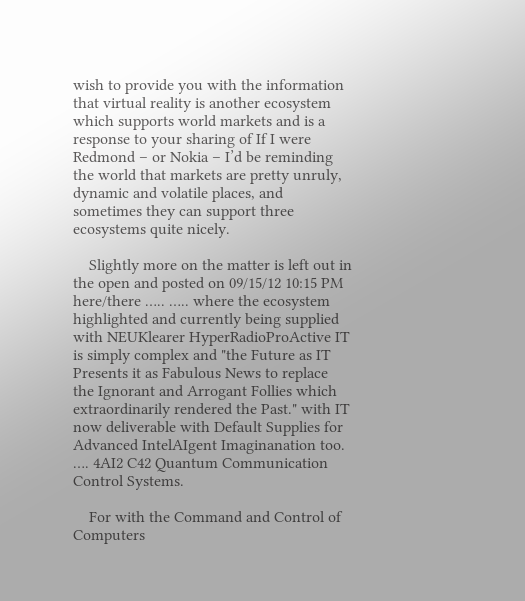wish to provide you with the information that virtual reality is another ecosystem which supports world markets and is a response to your sharing of If I were Redmond – or Nokia – I’d be reminding the world that markets are pretty unruly, dynamic and volatile places, and sometimes they can support three ecosystems quite nicely.

    Slightly more on the matter is left out in the open and posted on 09/15/12 10:15 PM here/there ….. ….. where the ecosystem highlighted and currently being supplied with NEUKlearer HyperRadioProActive IT is simply complex and "the Future as IT Presents it as Fabulous News to replace the Ignorant and Arrogant Follies which extraordinarily rendered the Past." with IT now deliverable with Default Supplies for Advanced IntelAIgent Imaginanation too. …. 4AI2 C42 Quantum Communication Control Systems.

    For with the Command and Control of Computers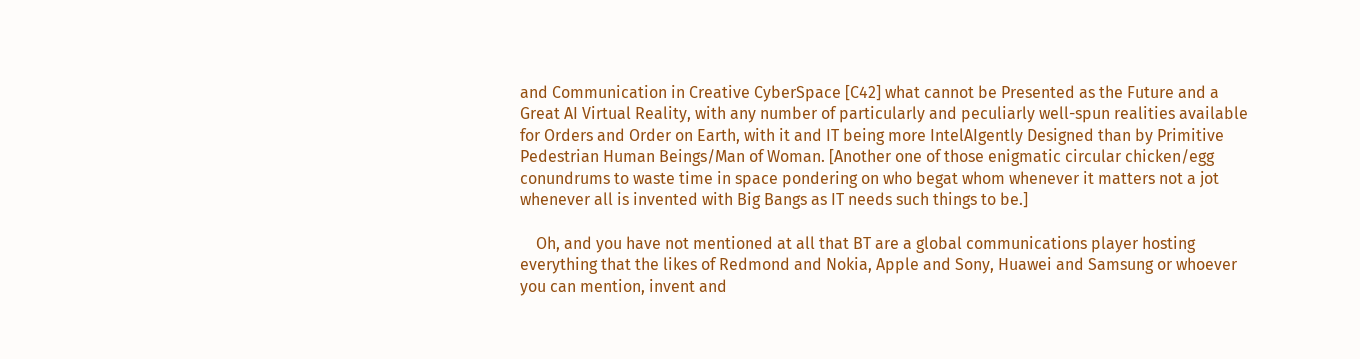and Communication in Creative CyberSpace [C42] what cannot be Presented as the Future and a Great AI Virtual Reality, with any number of particularly and peculiarly well-spun realities available for Orders and Order on Earth, with it and IT being more IntelAIgently Designed than by Primitive Pedestrian Human Beings/Man of Woman. [Another one of those enigmatic circular chicken/egg conundrums to waste time in space pondering on who begat whom whenever it matters not a jot whenever all is invented with Big Bangs as IT needs such things to be.]

    Oh, and you have not mentioned at all that BT are a global communications player hosting everything that the likes of Redmond and Nokia, Apple and Sony, Huawei and Samsung or whoever you can mention, invent and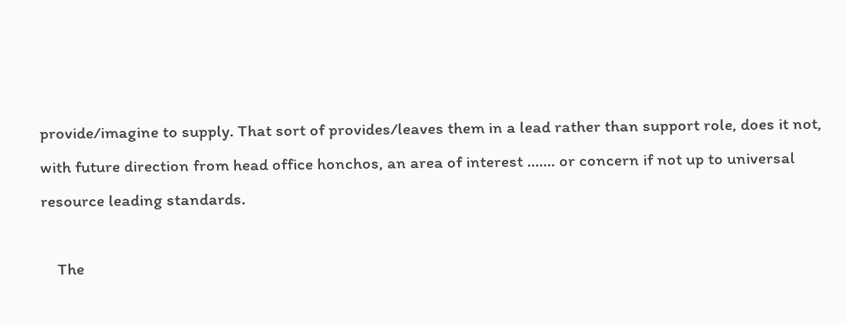provide/imagine to supply. That sort of provides/leaves them in a lead rather than support role, does it not, with future direction from head office honchos, an area of interest ....... or concern if not up to universal resource leading standards.

    The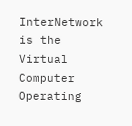InterNetwork is the Virtual Computer Operating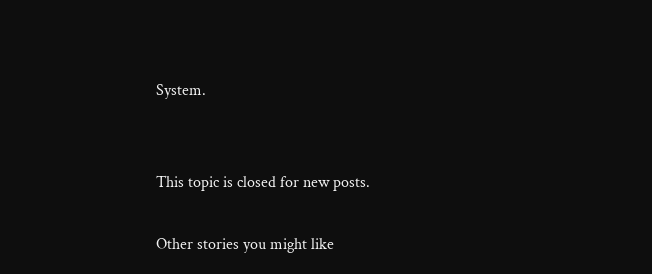System.


This topic is closed for new posts.

Other stories you might like